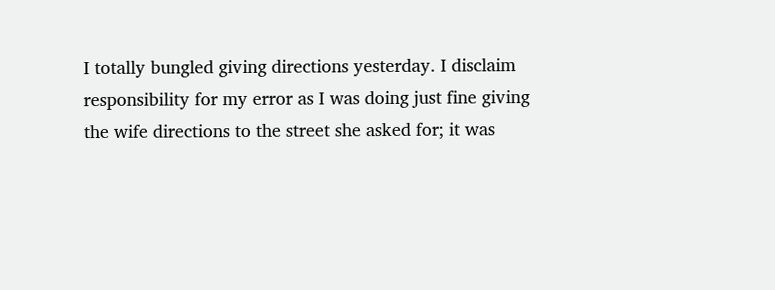I totally bungled giving directions yesterday. I disclaim responsibility for my error as I was doing just fine giving the wife directions to the street she asked for; it was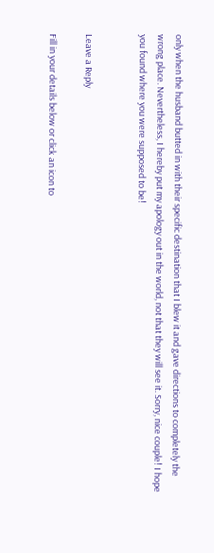only when the husband butted in with their specific destination that I blew it and gave directions to completely the wrong place. Nevertheless, I hereby put my apology out in the world, not that they will see it. Sorry, nice couple! I hope you found where you were supposed to be!


Leave a Reply

Fill in your details below or click an icon to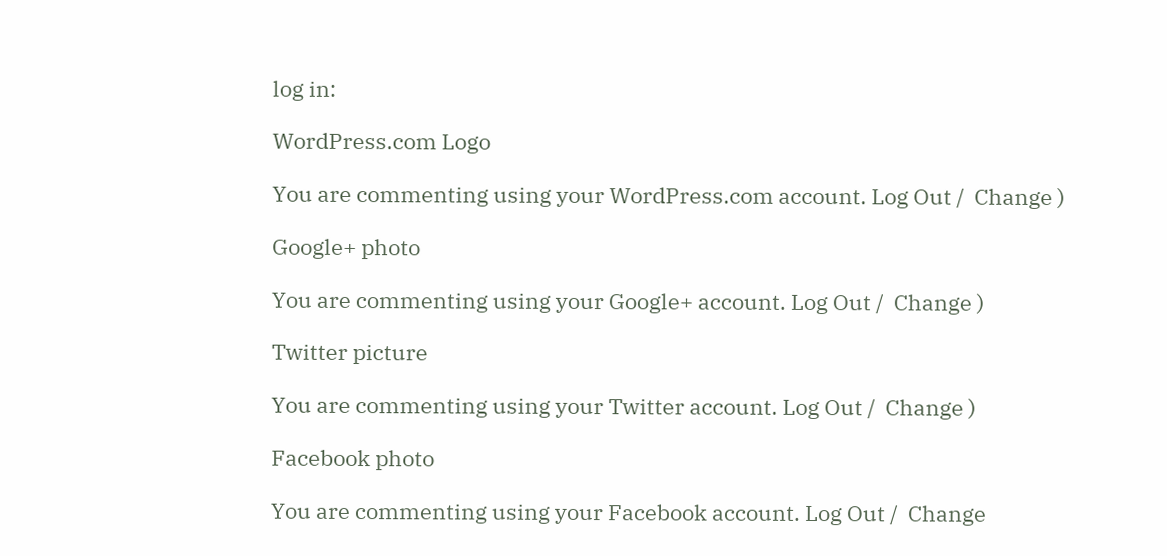log in:

WordPress.com Logo

You are commenting using your WordPress.com account. Log Out /  Change )

Google+ photo

You are commenting using your Google+ account. Log Out /  Change )

Twitter picture

You are commenting using your Twitter account. Log Out /  Change )

Facebook photo

You are commenting using your Facebook account. Log Out /  Change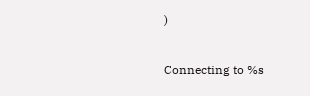)


Connecting to %s